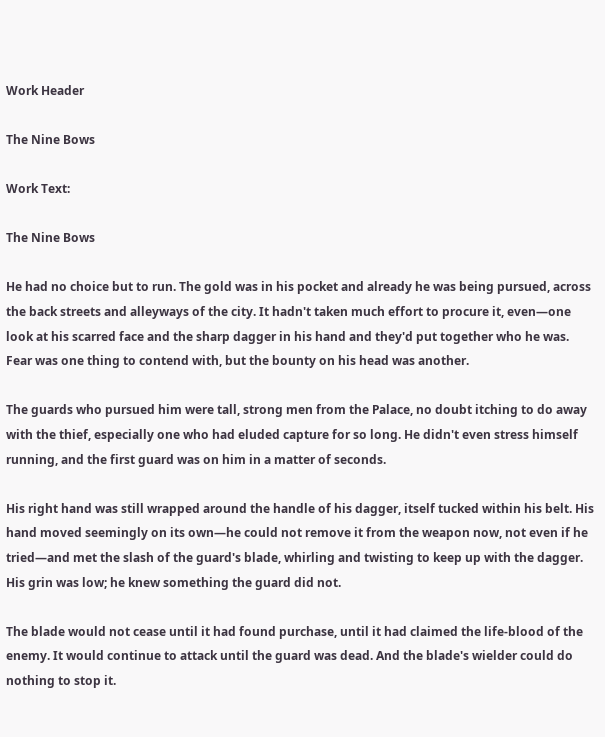Work Header

The Nine Bows

Work Text:

The Nine Bows

He had no choice but to run. The gold was in his pocket and already he was being pursued, across the back streets and alleyways of the city. It hadn't taken much effort to procure it, even—one look at his scarred face and the sharp dagger in his hand and they'd put together who he was. Fear was one thing to contend with, but the bounty on his head was another.

The guards who pursued him were tall, strong men from the Palace, no doubt itching to do away with the thief, especially one who had eluded capture for so long. He didn't even stress himself running, and the first guard was on him in a matter of seconds.

His right hand was still wrapped around the handle of his dagger, itself tucked within his belt. His hand moved seemingly on its own—he could not remove it from the weapon now, not even if he tried—and met the slash of the guard's blade, whirling and twisting to keep up with the dagger. His grin was low; he knew something the guard did not.

The blade would not cease until it had found purchase, until it had claimed the life-blood of the enemy. It would continue to attack until the guard was dead. And the blade's wielder could do nothing to stop it.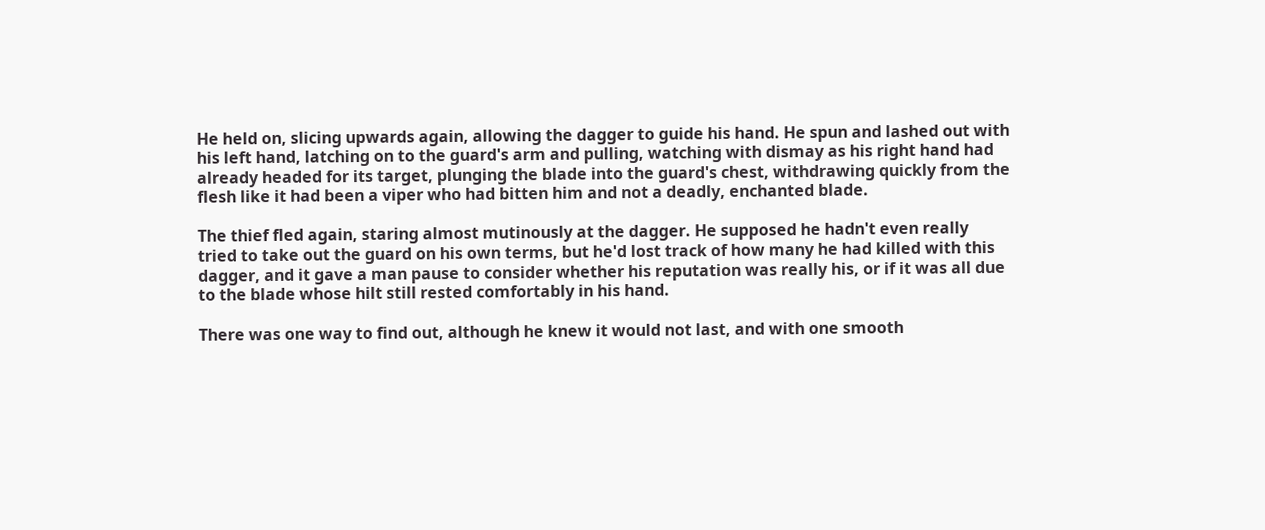He held on, slicing upwards again, allowing the dagger to guide his hand. He spun and lashed out with his left hand, latching on to the guard's arm and pulling, watching with dismay as his right hand had already headed for its target, plunging the blade into the guard's chest, withdrawing quickly from the flesh like it had been a viper who had bitten him and not a deadly, enchanted blade.

The thief fled again, staring almost mutinously at the dagger. He supposed he hadn't even really tried to take out the guard on his own terms, but he'd lost track of how many he had killed with this dagger, and it gave a man pause to consider whether his reputation was really his, or if it was all due to the blade whose hilt still rested comfortably in his hand.

There was one way to find out, although he knew it would not last, and with one smooth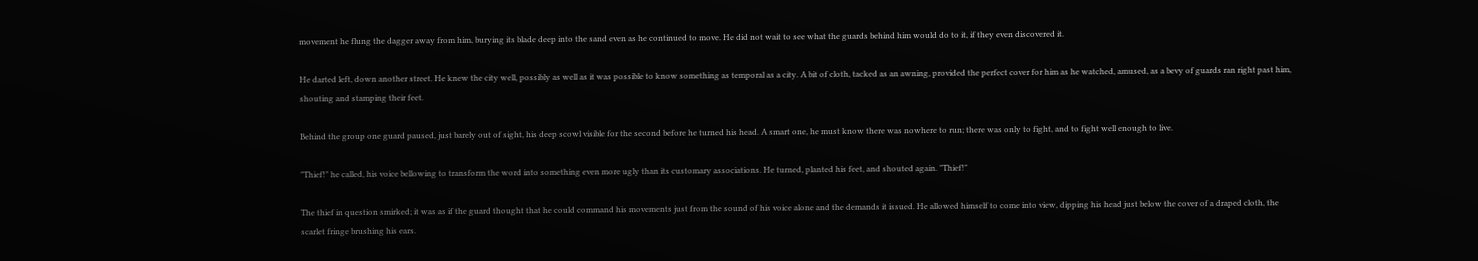movement he flung the dagger away from him, burying its blade deep into the sand even as he continued to move. He did not wait to see what the guards behind him would do to it, if they even discovered it.

He darted left, down another street. He knew the city well, possibly as well as it was possible to know something as temporal as a city. A bit of cloth, tacked as an awning, provided the perfect cover for him as he watched, amused, as a bevy of guards ran right past him, shouting and stamping their feet.

Behind the group one guard paused, just barely out of sight, his deep scowl visible for the second before he turned his head. A smart one, he must know there was nowhere to run; there was only to fight, and to fight well enough to live.

"Thief!" he called, his voice bellowing to transform the word into something even more ugly than its customary associations. He turned, planted his feet, and shouted again. "Thief!"

The thief in question smirked; it was as if the guard thought that he could command his movements just from the sound of his voice alone and the demands it issued. He allowed himself to come into view, dipping his head just below the cover of a draped cloth, the scarlet fringe brushing his ears.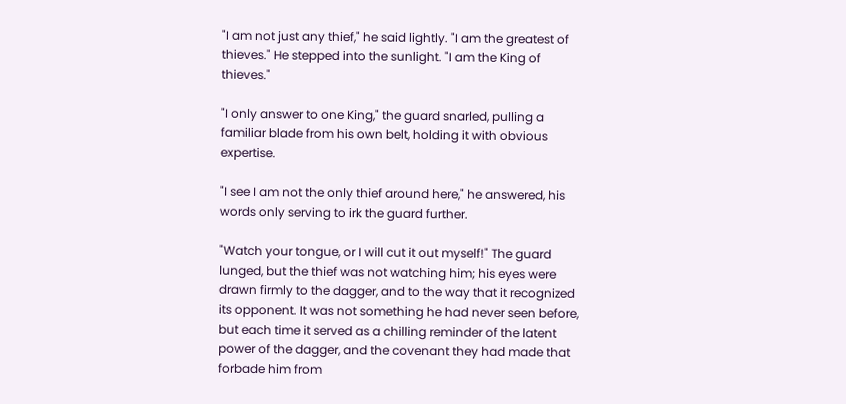"I am not just any thief," he said lightly. "I am the greatest of thieves." He stepped into the sunlight. "I am the King of thieves."

"I only answer to one King," the guard snarled, pulling a familiar blade from his own belt, holding it with obvious expertise.

"I see I am not the only thief around here," he answered, his words only serving to irk the guard further.

"Watch your tongue, or I will cut it out myself!" The guard lunged, but the thief was not watching him; his eyes were drawn firmly to the dagger, and to the way that it recognized its opponent. It was not something he had never seen before, but each time it served as a chilling reminder of the latent power of the dagger, and the covenant they had made that forbade him from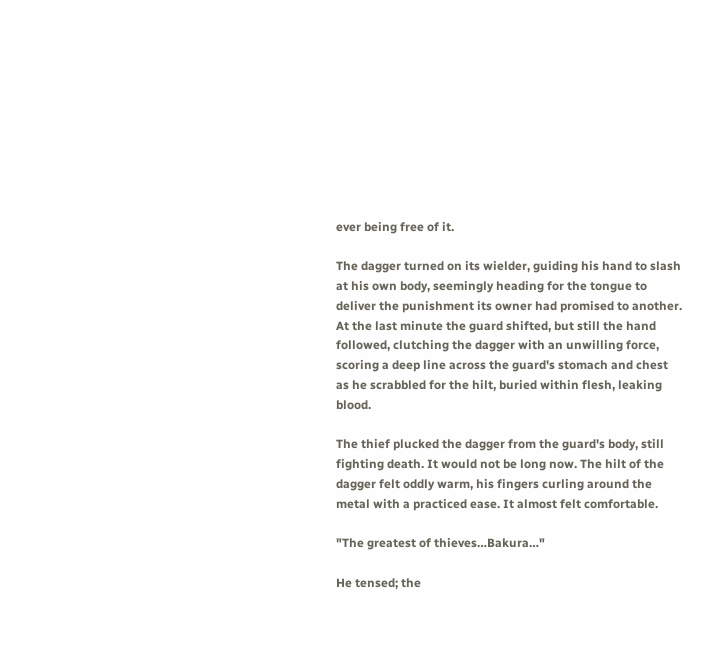ever being free of it.

The dagger turned on its wielder, guiding his hand to slash at his own body, seemingly heading for the tongue to deliver the punishment its owner had promised to another. At the last minute the guard shifted, but still the hand followed, clutching the dagger with an unwilling force, scoring a deep line across the guard's stomach and chest as he scrabbled for the hilt, buried within flesh, leaking blood.

The thief plucked the dagger from the guard's body, still fighting death. It would not be long now. The hilt of the dagger felt oddly warm, his fingers curling around the metal with a practiced ease. It almost felt comfortable.

"The greatest of thieves…Bakura…"

He tensed; the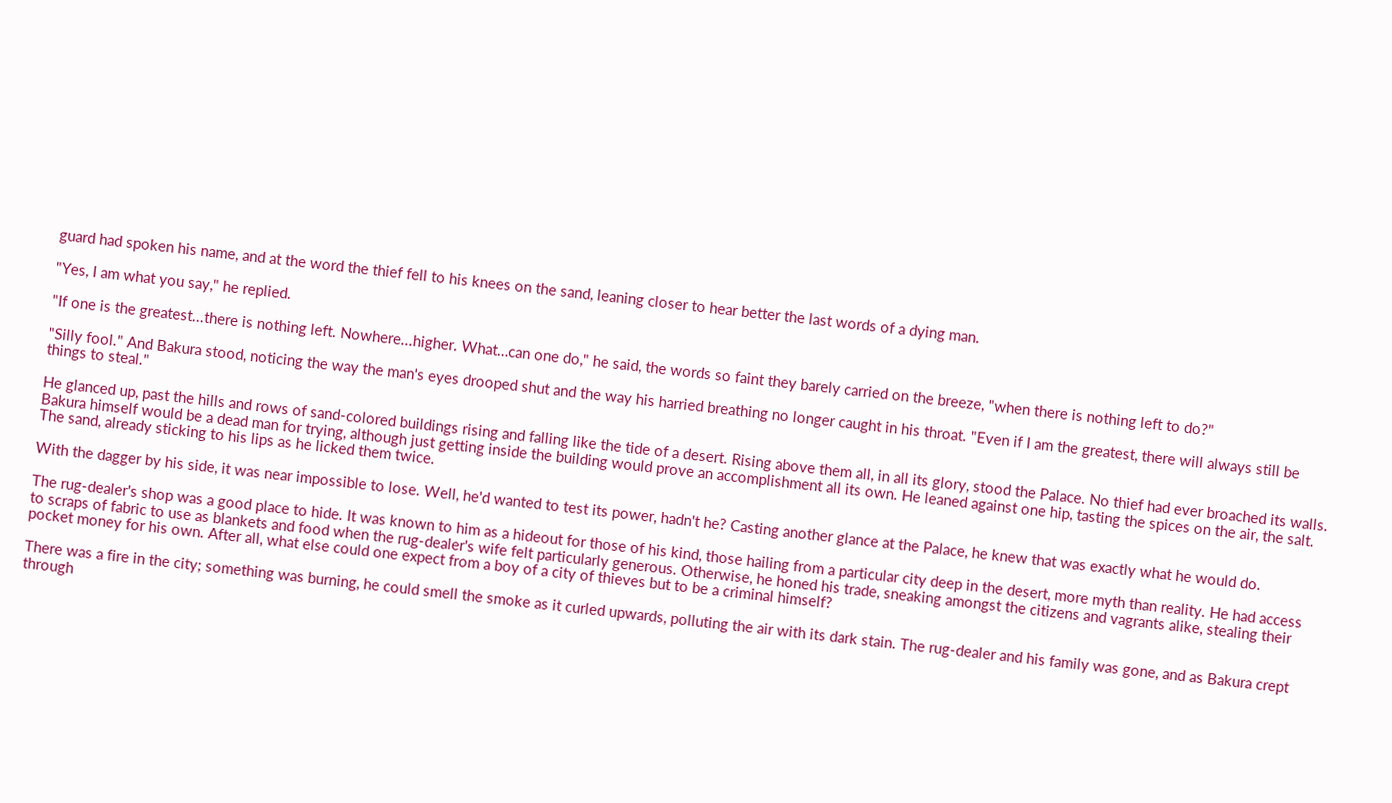guard had spoken his name, and at the word the thief fell to his knees on the sand, leaning closer to hear better the last words of a dying man.

"Yes, I am what you say," he replied.

"If one is the greatest...there is nothing left. Nowhere...higher. What…can one do," he said, the words so faint they barely carried on the breeze, "when there is nothing left to do?"

"Silly fool." And Bakura stood, noticing the way the man's eyes drooped shut and the way his harried breathing no longer caught in his throat. "Even if I am the greatest, there will always still be things to steal."

He glanced up, past the hills and rows of sand-colored buildings rising and falling like the tide of a desert. Rising above them all, in all its glory, stood the Palace. No thief had ever broached its walls. Bakura himself would be a dead man for trying, although just getting inside the building would prove an accomplishment all its own. He leaned against one hip, tasting the spices on the air, the salt. The sand, already sticking to his lips as he licked them twice.

With the dagger by his side, it was near impossible to lose. Well, he'd wanted to test its power, hadn't he? Casting another glance at the Palace, he knew that was exactly what he would do.

The rug-dealer's shop was a good place to hide. It was known to him as a hideout for those of his kind, those hailing from a particular city deep in the desert, more myth than reality. He had access to scraps of fabric to use as blankets and food when the rug-dealer's wife felt particularly generous. Otherwise, he honed his trade, sneaking amongst the citizens and vagrants alike, stealing their pocket money for his own. After all, what else could one expect from a boy of a city of thieves but to be a criminal himself?

There was a fire in the city; something was burning, he could smell the smoke as it curled upwards, polluting the air with its dark stain. The rug-dealer and his family was gone, and as Bakura crept through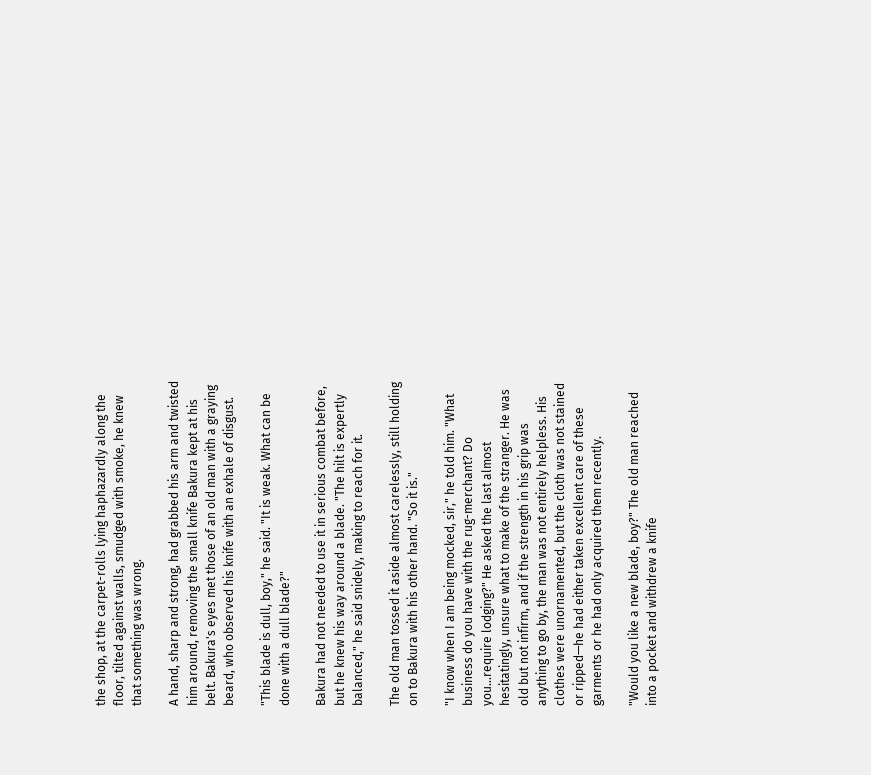the shop, at the carpet-rolls lying haphazardly along the floor, tilted against walls, smudged with smoke, he knew that something was wrong.

A hand, sharp and strong, had grabbed his arm and twisted him around, removing the small knife Bakura kept at his belt. Bakura's eyes met those of an old man with a graying beard, who observed his knife with an exhale of disgust.

"This blade is dull, boy," he said. "It is weak. What can be done with a dull blade?"

Bakura had not needed to use it in serious combat before, but he knew his way around a blade. "The hilt is expertly balanced," he said snidely, making to reach for it.

The old man tossed it aside almost carelessly, still holding on to Bakura with his other hand. "So it is."

"I know when I am being mocked, sir," he told him. "What business do you have with the rug-merchant? Do you…require lodging?" He asked the last almost hesitatingly, unsure what to make of the stranger. He was old but not infirm, and if the strength in his grip was anything to go by, the man was not entirely helpless. His clothes were unornamented, but the cloth was not stained or ripped—he had either taken excellent care of these garments or he had only acquired them recently.

"Would you like a new blade, boy?" The old man reached into a pocket and withdrew a knife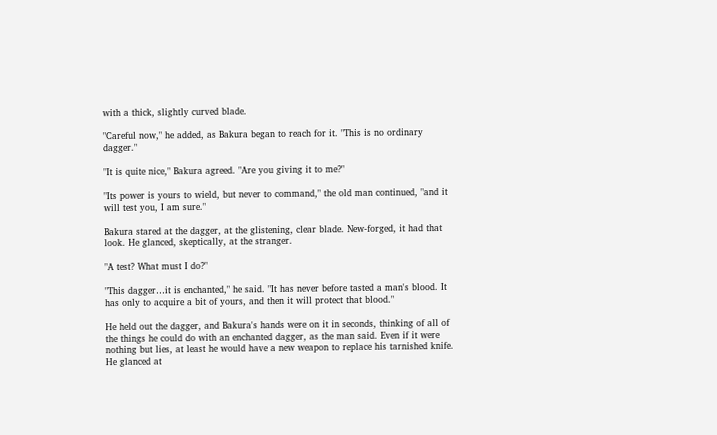with a thick, slightly curved blade.

"Careful now," he added, as Bakura began to reach for it. "This is no ordinary dagger."

"It is quite nice," Bakura agreed. "Are you giving it to me?"

"Its power is yours to wield, but never to command," the old man continued, "and it will test you, I am sure."

Bakura stared at the dagger, at the glistening, clear blade. New-forged, it had that look. He glanced, skeptically, at the stranger.

"A test? What must I do?"

"This dagger…it is enchanted," he said. "It has never before tasted a man's blood. It has only to acquire a bit of yours, and then it will protect that blood."

He held out the dagger, and Bakura's hands were on it in seconds, thinking of all of the things he could do with an enchanted dagger, as the man said. Even if it were nothing but lies, at least he would have a new weapon to replace his tarnished knife. He glanced at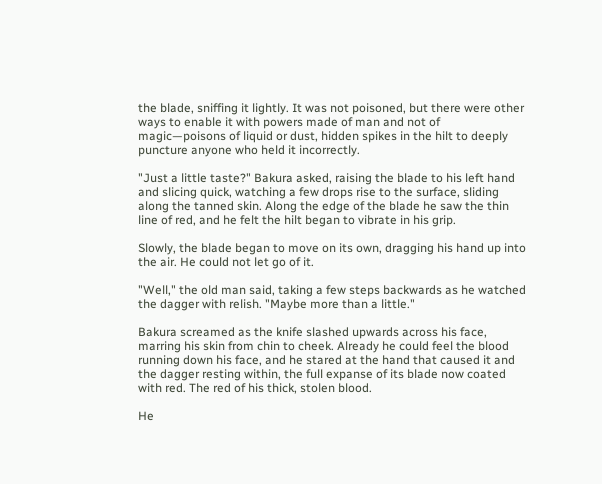the blade, sniffing it lightly. It was not poisoned, but there were other ways to enable it with powers made of man and not of magic—poisons of liquid or dust, hidden spikes in the hilt to deeply puncture anyone who held it incorrectly.

"Just a little taste?" Bakura asked, raising the blade to his left hand and slicing quick, watching a few drops rise to the surface, sliding along the tanned skin. Along the edge of the blade he saw the thin line of red, and he felt the hilt began to vibrate in his grip.

Slowly, the blade began to move on its own, dragging his hand up into the air. He could not let go of it.

"Well," the old man said, taking a few steps backwards as he watched the dagger with relish. "Maybe more than a little."

Bakura screamed as the knife slashed upwards across his face, marring his skin from chin to cheek. Already he could feel the blood running down his face, and he stared at the hand that caused it and the dagger resting within, the full expanse of its blade now coated with red. The red of his thick, stolen blood.

He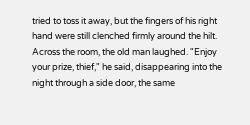tried to toss it away, but the fingers of his right hand were still clenched firmly around the hilt. Across the room, the old man laughed. "Enjoy your prize, thief," he said, disappearing into the night through a side door, the same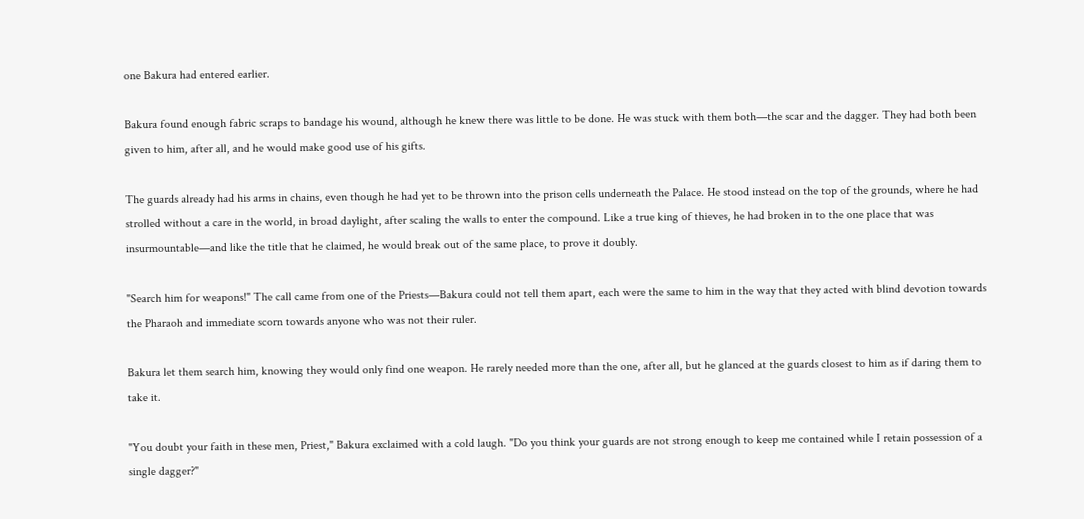one Bakura had entered earlier.

Bakura found enough fabric scraps to bandage his wound, although he knew there was little to be done. He was stuck with them both—the scar and the dagger. They had both been given to him, after all, and he would make good use of his gifts.

The guards already had his arms in chains, even though he had yet to be thrown into the prison cells underneath the Palace. He stood instead on the top of the grounds, where he had strolled without a care in the world, in broad daylight, after scaling the walls to enter the compound. Like a true king of thieves, he had broken in to the one place that was insurmountable—and like the title that he claimed, he would break out of the same place, to prove it doubly.

"Search him for weapons!" The call came from one of the Priests—Bakura could not tell them apart, each were the same to him in the way that they acted with blind devotion towards the Pharaoh and immediate scorn towards anyone who was not their ruler.

Bakura let them search him, knowing they would only find one weapon. He rarely needed more than the one, after all, but he glanced at the guards closest to him as if daring them to take it.

"You doubt your faith in these men, Priest," Bakura exclaimed with a cold laugh. "Do you think your guards are not strong enough to keep me contained while I retain possession of a single dagger?"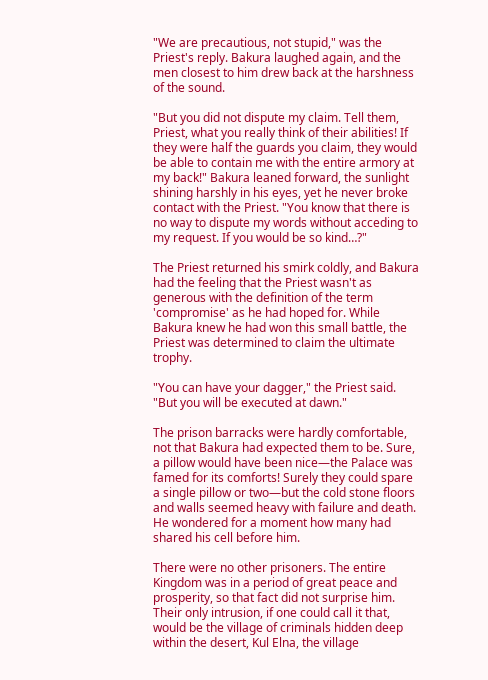"We are precautious, not stupid," was the Priest's reply. Bakura laughed again, and the men closest to him drew back at the harshness of the sound.

"But you did not dispute my claim. Tell them, Priest, what you really think of their abilities! If they were half the guards you claim, they would be able to contain me with the entire armory at my back!" Bakura leaned forward, the sunlight shining harshly in his eyes, yet he never broke contact with the Priest. "You know that there is no way to dispute my words without acceding to my request. If you would be so kind…?"

The Priest returned his smirk coldly, and Bakura had the feeling that the Priest wasn't as generous with the definition of the term 'compromise' as he had hoped for. While Bakura knew he had won this small battle, the Priest was determined to claim the ultimate trophy.

"You can have your dagger," the Priest said. "But you will be executed at dawn."

The prison barracks were hardly comfortable, not that Bakura had expected them to be. Sure, a pillow would have been nice—the Palace was famed for its comforts! Surely they could spare a single pillow or two—but the cold stone floors and walls seemed heavy with failure and death. He wondered for a moment how many had shared his cell before him.

There were no other prisoners. The entire Kingdom was in a period of great peace and prosperity, so that fact did not surprise him. Their only intrusion, if one could call it that, would be the village of criminals hidden deep within the desert, Kul Elna, the village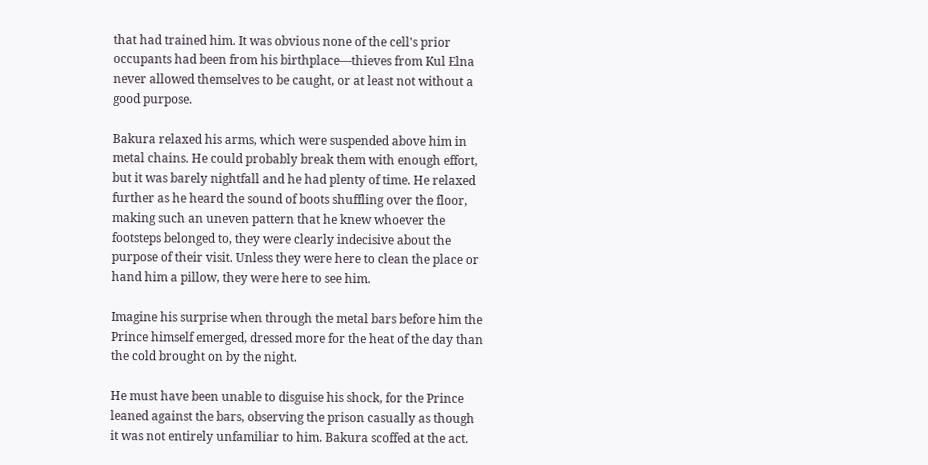that had trained him. It was obvious none of the cell's prior occupants had been from his birthplace—thieves from Kul Elna never allowed themselves to be caught, or at least not without a good purpose.

Bakura relaxed his arms, which were suspended above him in metal chains. He could probably break them with enough effort, but it was barely nightfall and he had plenty of time. He relaxed further as he heard the sound of boots shuffling over the floor, making such an uneven pattern that he knew whoever the footsteps belonged to, they were clearly indecisive about the purpose of their visit. Unless they were here to clean the place or hand him a pillow, they were here to see him.

Imagine his surprise when through the metal bars before him the Prince himself emerged, dressed more for the heat of the day than the cold brought on by the night.

He must have been unable to disguise his shock, for the Prince leaned against the bars, observing the prison casually as though it was not entirely unfamiliar to him. Bakura scoffed at the act.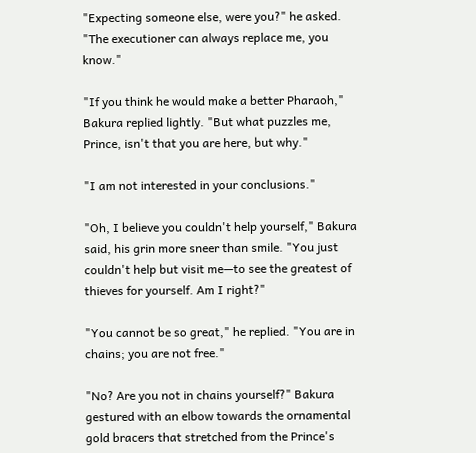"Expecting someone else, were you?" he asked. "The executioner can always replace me, you know."

"If you think he would make a better Pharaoh," Bakura replied lightly. "But what puzzles me, Prince, isn't that you are here, but why."

"I am not interested in your conclusions."

"Oh, I believe you couldn't help yourself," Bakura said, his grin more sneer than smile. "You just couldn't help but visit me—to see the greatest of thieves for yourself. Am I right?"

"You cannot be so great," he replied. "You are in chains; you are not free."

"No? Are you not in chains yourself?" Bakura gestured with an elbow towards the ornamental gold bracers that stretched from the Prince's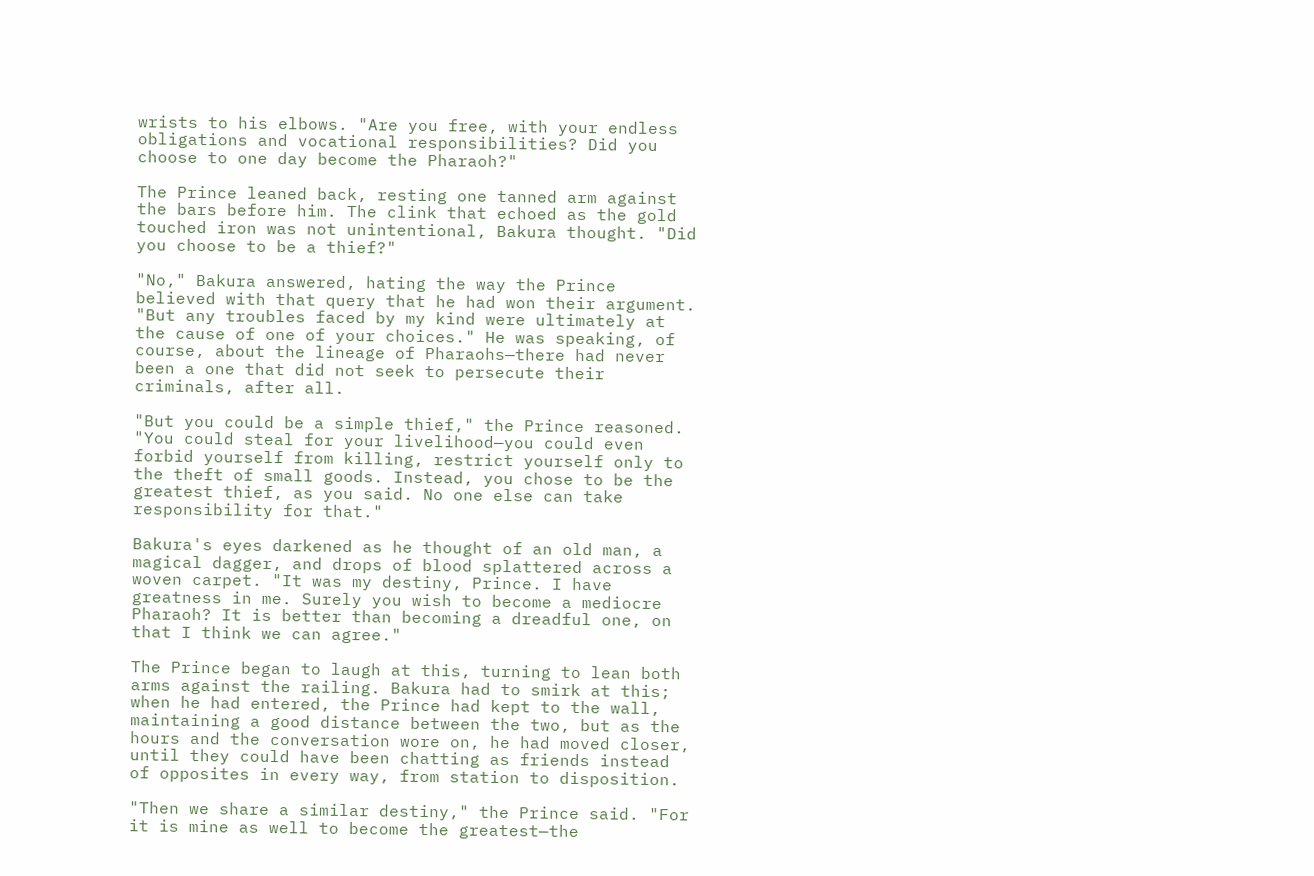wrists to his elbows. "Are you free, with your endless obligations and vocational responsibilities? Did you choose to one day become the Pharaoh?"

The Prince leaned back, resting one tanned arm against the bars before him. The clink that echoed as the gold touched iron was not unintentional, Bakura thought. "Did you choose to be a thief?"

"No," Bakura answered, hating the way the Prince believed with that query that he had won their argument. "But any troubles faced by my kind were ultimately at the cause of one of your choices." He was speaking, of course, about the lineage of Pharaohs—there had never been a one that did not seek to persecute their criminals, after all.

"But you could be a simple thief," the Prince reasoned. "You could steal for your livelihood—you could even forbid yourself from killing, restrict yourself only to the theft of small goods. Instead, you chose to be the greatest thief, as you said. No one else can take responsibility for that."

Bakura's eyes darkened as he thought of an old man, a magical dagger, and drops of blood splattered across a woven carpet. "It was my destiny, Prince. I have greatness in me. Surely you wish to become a mediocre Pharaoh? It is better than becoming a dreadful one, on that I think we can agree."

The Prince began to laugh at this, turning to lean both arms against the railing. Bakura had to smirk at this; when he had entered, the Prince had kept to the wall, maintaining a good distance between the two, but as the hours and the conversation wore on, he had moved closer, until they could have been chatting as friends instead of opposites in every way, from station to disposition.

"Then we share a similar destiny," the Prince said. "For it is mine as well to become the greatest—the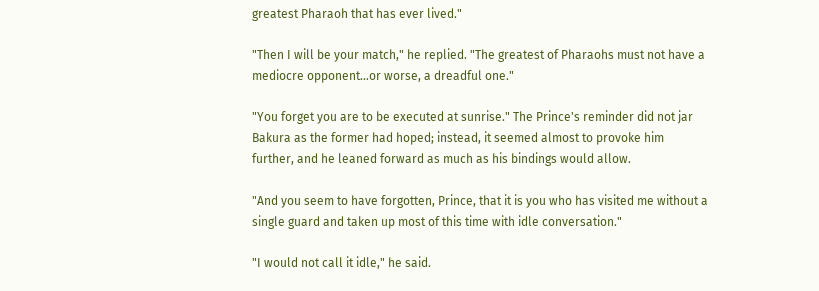greatest Pharaoh that has ever lived."

"Then I will be your match," he replied. "The greatest of Pharaohs must not have a mediocre opponent…or worse, a dreadful one."

"You forget you are to be executed at sunrise." The Prince's reminder did not jar Bakura as the former had hoped; instead, it seemed almost to provoke him further, and he leaned forward as much as his bindings would allow.

"And you seem to have forgotten, Prince, that it is you who has visited me without a single guard and taken up most of this time with idle conversation."

"I would not call it idle," he said.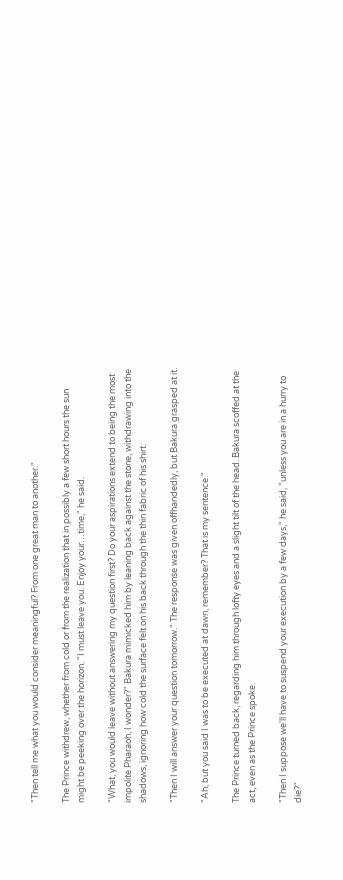"Then tell me what you would consider meaningful? From one great man to another."

The Prince withdrew, whether from cold or from the realization that in possibly a few short hours the sun might be peeking over the horizon. "I must leave you. Enjoy your…time," he said.

"What, you would leave without answering my question first? Do your aspirations extend to being the most impolite Pharaoh, I wonder?" Bakura mimicked him by leaning back against the stone, withdrawing into the shadows, ignoring how cold the surface felt on his back through the thin fabric of his shirt.

"Then I will answer your question tomorrow." The response was given offhandedly, but Bakura grasped at it.

"Ah, but you said I was to be executed at dawn, remember? That is my sentence."

The Prince turned back, regarding him through lofty eyes and a slight tilt of the head. Bakura scoffed at the act, even as the Prince spoke.

"Then I suppose we'll have to suspend your execution by a few days," he said, "unless you are in a hurry to die?"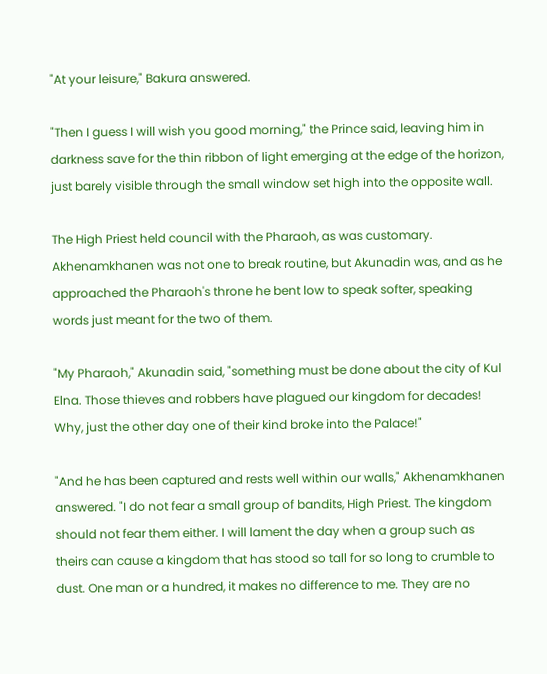"At your leisure," Bakura answered.

"Then I guess I will wish you good morning," the Prince said, leaving him in darkness save for the thin ribbon of light emerging at the edge of the horizon, just barely visible through the small window set high into the opposite wall.

The High Priest held council with the Pharaoh, as was customary. Akhenamkhanen was not one to break routine, but Akunadin was, and as he approached the Pharaoh's throne he bent low to speak softer, speaking words just meant for the two of them.

"My Pharaoh," Akunadin said, "something must be done about the city of Kul Elna. Those thieves and robbers have plagued our kingdom for decades! Why, just the other day one of their kind broke into the Palace!"

"And he has been captured and rests well within our walls," Akhenamkhanen answered. "I do not fear a small group of bandits, High Priest. The kingdom should not fear them either. I will lament the day when a group such as theirs can cause a kingdom that has stood so tall for so long to crumble to dust. One man or a hundred, it makes no difference to me. They are no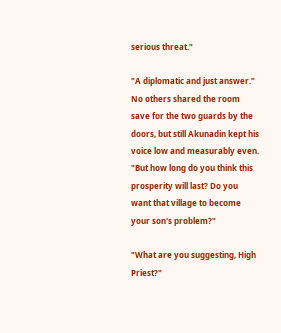serious threat."

"A diplomatic and just answer." No others shared the room save for the two guards by the doors, but still Akunadin kept his voice low and measurably even. "But how long do you think this prosperity will last? Do you want that village to become your son's problem?"

"What are you suggesting, High Priest?"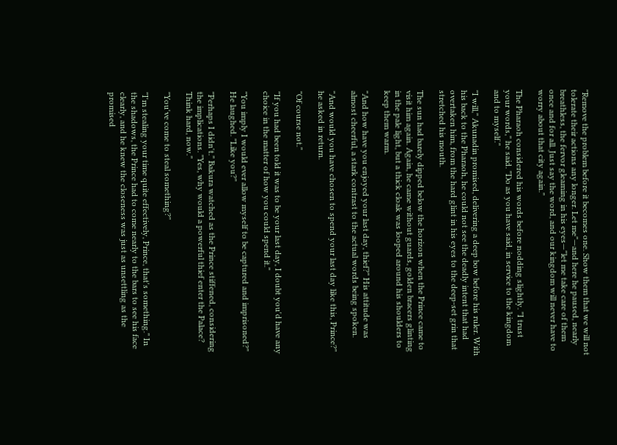"Remove the problem before it becomes one. Show them that we will not tolerate their actions any longer. Let me"—and here he paused, nearly breathless, the fervor gleaming in his eyes—"let me take care of them once and for all. Just say the word, and our kingdom will never have to worry about that city again."

The Pharaoh considered his words before nodding slightly. "I trust your words," he said. "Do as you have said, in service to the kingdom and to myself."

"I will," Akunadin promised, delivering a deep bow before his ruler. With his back to the Pharaoh, he could not see the deadly intent that had overtaken him, from the hard glint in his eyes to the deep-set grin that stretched his mouth.

The sun had barely dipped below the horizon when the Prince came to visit him again. Again, he came without guards, golden bracers glinting in the pale light, but a thick cloak was looped around his shoulders to keep them warm.

"And how have you enjoyed your last day, thief?" His attitude was almost cheerful, a stark contrast to the actual words being spoken.

"And would you have chosen to spend your last day like this, Prince?" he asked in return.

"Of course not."

"If you had been told it was to be your last day, I doubt you'd have any choice in the matter of how you could spend it."

"You imply I would ever allow myself to be captured and imprisoned?" He laughed. "Like you?"

"Perhaps I didn't." Bakura watched as the Prince stiffened, considering the implications. "Yes, why would a powerful thief enter the Palace? Think hard, now."

"You've come to steal something?"

"I'm stealing your time quite effectively, Prince, that's something." In the shadows, the Prince had to come nearly to the bars to see his face clearly, and he knew the closeness was just as unsettling as the promised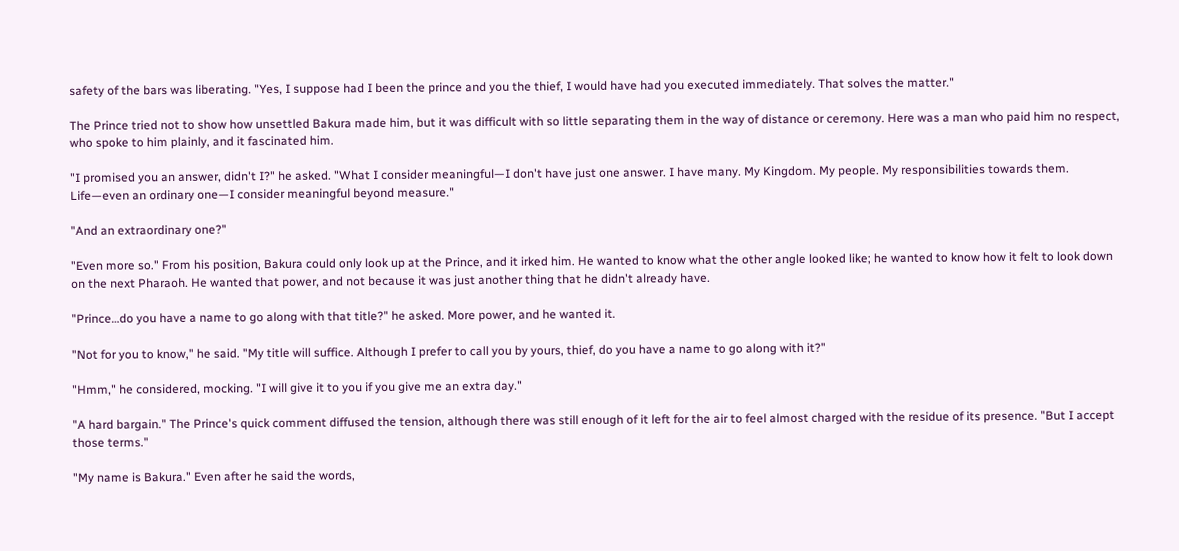safety of the bars was liberating. "Yes, I suppose had I been the prince and you the thief, I would have had you executed immediately. That solves the matter."

The Prince tried not to show how unsettled Bakura made him, but it was difficult with so little separating them in the way of distance or ceremony. Here was a man who paid him no respect, who spoke to him plainly, and it fascinated him.

"I promised you an answer, didn't I?" he asked. "What I consider meaningful—I don't have just one answer. I have many. My Kingdom. My people. My responsibilities towards them. Life—even an ordinary one—I consider meaningful beyond measure."

"And an extraordinary one?"

"Even more so." From his position, Bakura could only look up at the Prince, and it irked him. He wanted to know what the other angle looked like; he wanted to know how it felt to look down on the next Pharaoh. He wanted that power, and not because it was just another thing that he didn't already have.

"Prince…do you have a name to go along with that title?" he asked. More power, and he wanted it.

"Not for you to know," he said. "My title will suffice. Although I prefer to call you by yours, thief, do you have a name to go along with it?"

"Hmm," he considered, mocking. "I will give it to you if you give me an extra day."

"A hard bargain." The Prince's quick comment diffused the tension, although there was still enough of it left for the air to feel almost charged with the residue of its presence. "But I accept those terms."

"My name is Bakura." Even after he said the words,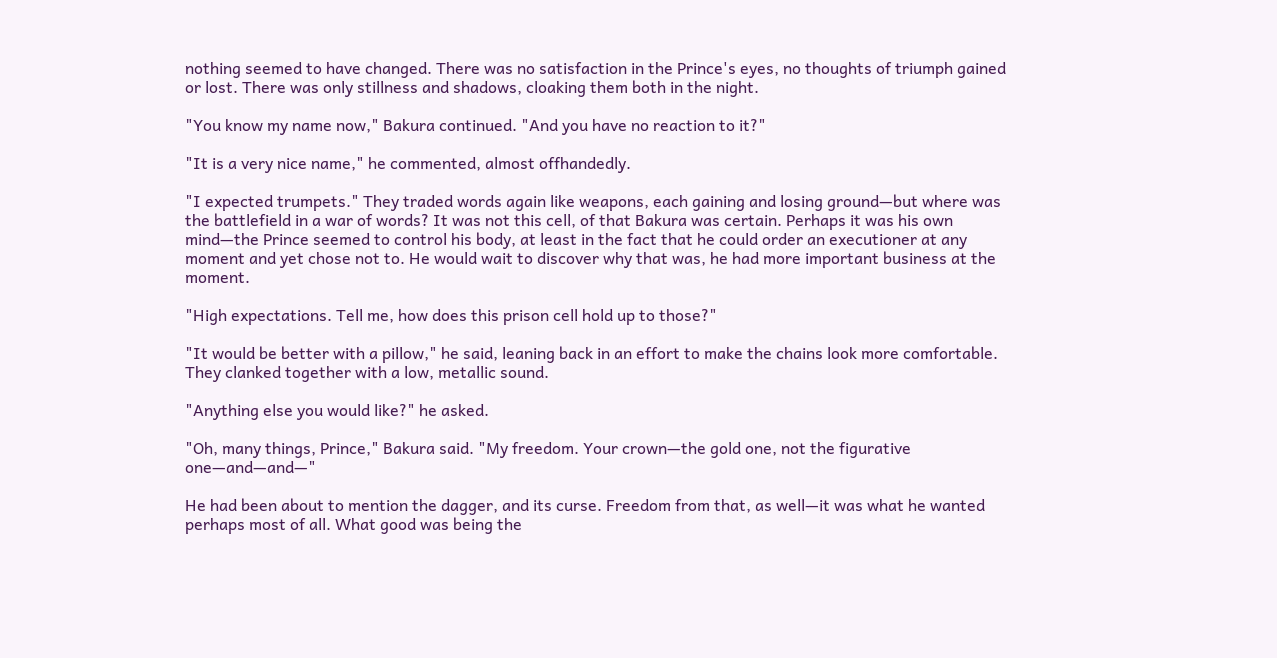nothing seemed to have changed. There was no satisfaction in the Prince's eyes, no thoughts of triumph gained or lost. There was only stillness and shadows, cloaking them both in the night.

"You know my name now," Bakura continued. "And you have no reaction to it?"

"It is a very nice name," he commented, almost offhandedly.

"I expected trumpets." They traded words again like weapons, each gaining and losing ground—but where was the battlefield in a war of words? It was not this cell, of that Bakura was certain. Perhaps it was his own mind—the Prince seemed to control his body, at least in the fact that he could order an executioner at any moment and yet chose not to. He would wait to discover why that was, he had more important business at the moment.

"High expectations. Tell me, how does this prison cell hold up to those?"

"It would be better with a pillow," he said, leaning back in an effort to make the chains look more comfortable. They clanked together with a low, metallic sound.

"Anything else you would like?" he asked.

"Oh, many things, Prince," Bakura said. "My freedom. Your crown—the gold one, not the figurative one—and—and—"

He had been about to mention the dagger, and its curse. Freedom from that, as well—it was what he wanted perhaps most of all. What good was being the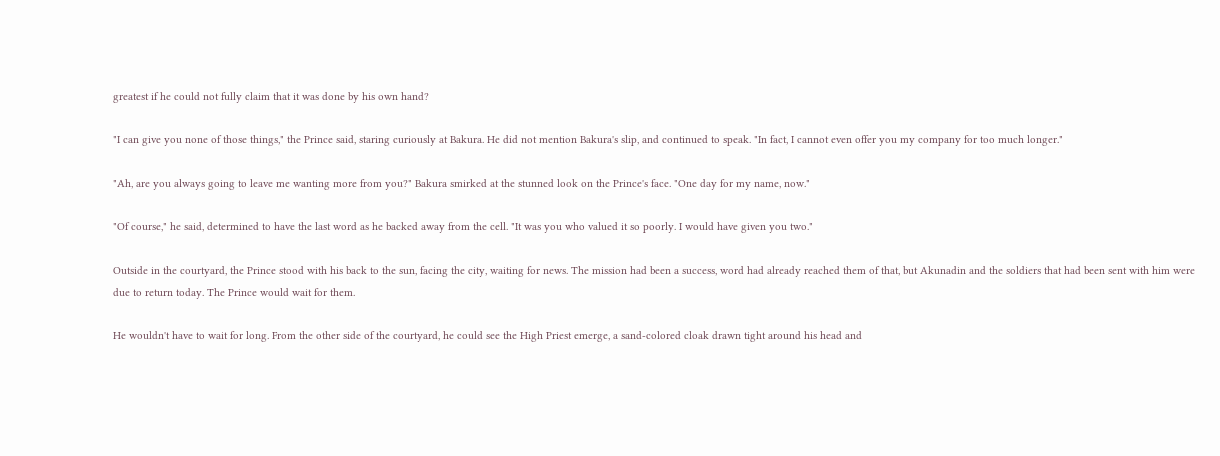greatest if he could not fully claim that it was done by his own hand?

"I can give you none of those things," the Prince said, staring curiously at Bakura. He did not mention Bakura's slip, and continued to speak. "In fact, I cannot even offer you my company for too much longer."

"Ah, are you always going to leave me wanting more from you?" Bakura smirked at the stunned look on the Prince's face. "One day for my name, now."

"Of course," he said, determined to have the last word as he backed away from the cell. "It was you who valued it so poorly. I would have given you two."

Outside in the courtyard, the Prince stood with his back to the sun, facing the city, waiting for news. The mission had been a success, word had already reached them of that, but Akunadin and the soldiers that had been sent with him were due to return today. The Prince would wait for them.

He wouldn't have to wait for long. From the other side of the courtyard, he could see the High Priest emerge, a sand-colored cloak drawn tight around his head and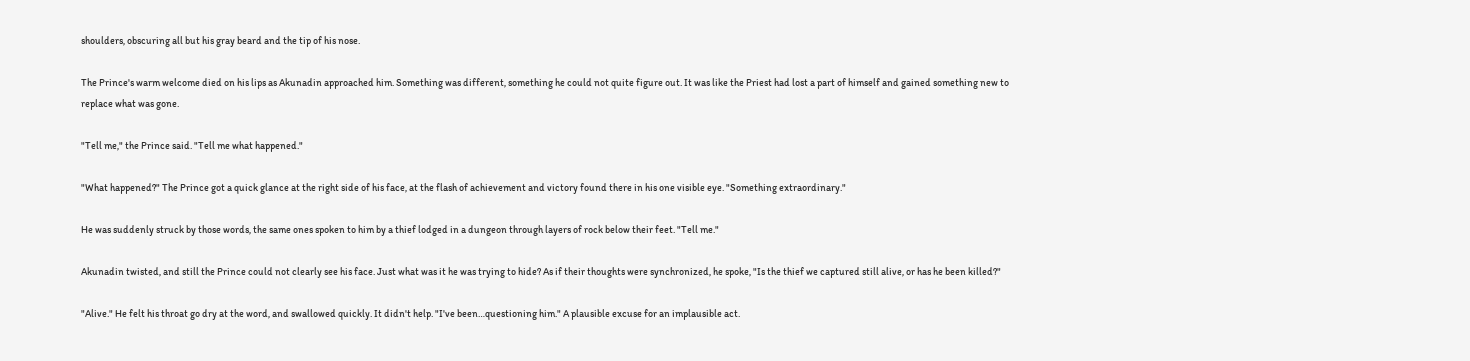shoulders, obscuring all but his gray beard and the tip of his nose.

The Prince's warm welcome died on his lips as Akunadin approached him. Something was different, something he could not quite figure out. It was like the Priest had lost a part of himself and gained something new to replace what was gone.

"Tell me," the Prince said. "Tell me what happened."

"What happened?" The Prince got a quick glance at the right side of his face, at the flash of achievement and victory found there in his one visible eye. "Something extraordinary."

He was suddenly struck by those words, the same ones spoken to him by a thief lodged in a dungeon through layers of rock below their feet. "Tell me."

Akunadin twisted, and still the Prince could not clearly see his face. Just what was it he was trying to hide? As if their thoughts were synchronized, he spoke, "Is the thief we captured still alive, or has he been killed?"

"Alive." He felt his throat go dry at the word, and swallowed quickly. It didn't help. "I've been…questioning him." A plausible excuse for an implausible act.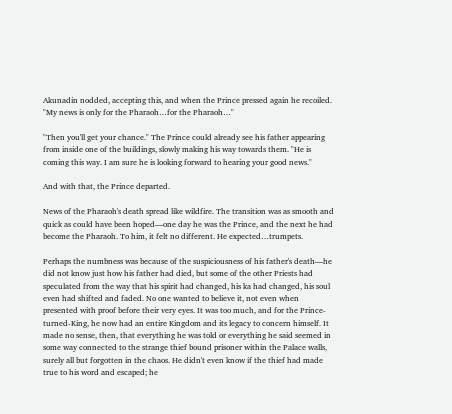Akunadin nodded, accepting this, and when the Prince pressed again he recoiled. "My news is only for the Pharaoh…for the Pharaoh…"

"Then you'll get your chance." The Prince could already see his father appearing from inside one of the buildings, slowly making his way towards them. "He is coming this way. I am sure he is looking forward to hearing your good news."

And with that, the Prince departed.

News of the Pharaoh's death spread like wildfire. The transition was as smooth and quick as could have been hoped—one day he was the Prince, and the next he had become the Pharaoh. To him, it felt no different. He expected…trumpets.

Perhaps the numbness was because of the suspiciousness of his father's death—he did not know just how his father had died, but some of the other Priests had speculated from the way that his spirit had changed, his ka had changed, his soul even had shifted and faded. No one wanted to believe it, not even when presented with proof before their very eyes. It was too much, and for the Prince-turned-King, he now had an entire Kingdom and its legacy to concern himself. It made no sense, then, that everything he was told or everything he said seemed in some way connected to the strange thief bound prisoner within the Palace walls, surely all but forgotten in the chaos. He didn't even know if the thief had made true to his word and escaped; he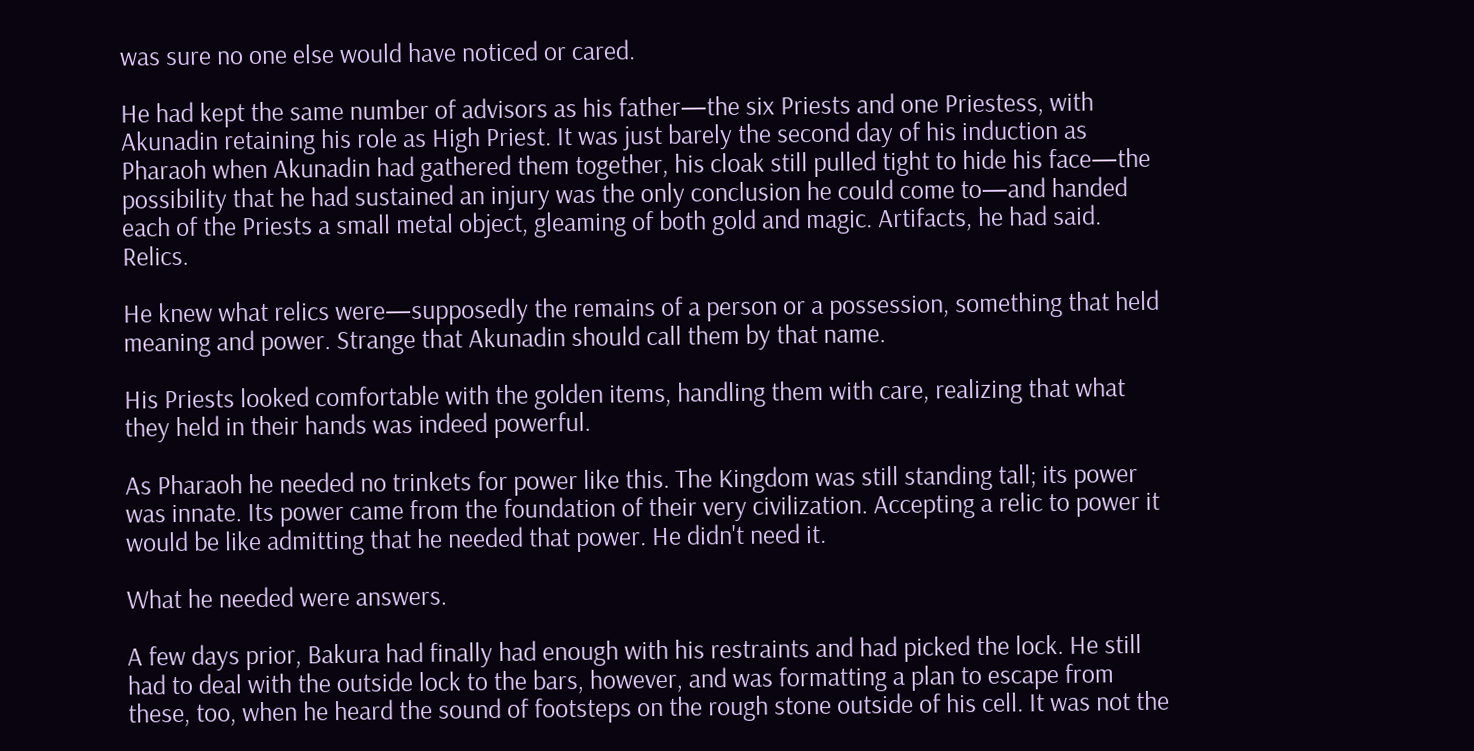was sure no one else would have noticed or cared.

He had kept the same number of advisors as his father—the six Priests and one Priestess, with Akunadin retaining his role as High Priest. It was just barely the second day of his induction as Pharaoh when Akunadin had gathered them together, his cloak still pulled tight to hide his face—the possibility that he had sustained an injury was the only conclusion he could come to—and handed each of the Priests a small metal object, gleaming of both gold and magic. Artifacts, he had said. Relics.

He knew what relics were—supposedly the remains of a person or a possession, something that held meaning and power. Strange that Akunadin should call them by that name.

His Priests looked comfortable with the golden items, handling them with care, realizing that what they held in their hands was indeed powerful.

As Pharaoh he needed no trinkets for power like this. The Kingdom was still standing tall; its power was innate. Its power came from the foundation of their very civilization. Accepting a relic to power it would be like admitting that he needed that power. He didn't need it.

What he needed were answers.

A few days prior, Bakura had finally had enough with his restraints and had picked the lock. He still had to deal with the outside lock to the bars, however, and was formatting a plan to escape from these, too, when he heard the sound of footsteps on the rough stone outside of his cell. It was not the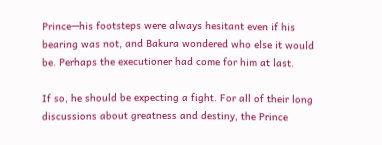Prince—his footsteps were always hesitant even if his bearing was not, and Bakura wondered who else it would be. Perhaps the executioner had come for him at last.

If so, he should be expecting a fight. For all of their long discussions about greatness and destiny, the Prince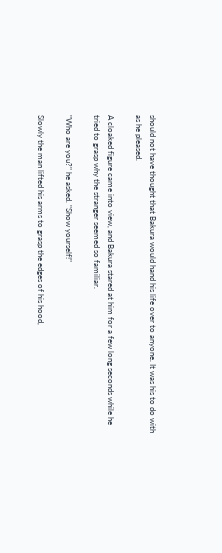should not have thought that Bakura would hand his life over to anyone. It was his to do with as he pleased.

A cloaked figure came into view, and Bakura stared at him for a few long seconds while he tried to grasp why the stranger seemed so familiar.

"Who are you?" he asked. "Show yourself!"

Slowly the man lifted his arms to grasp the edges of his hood,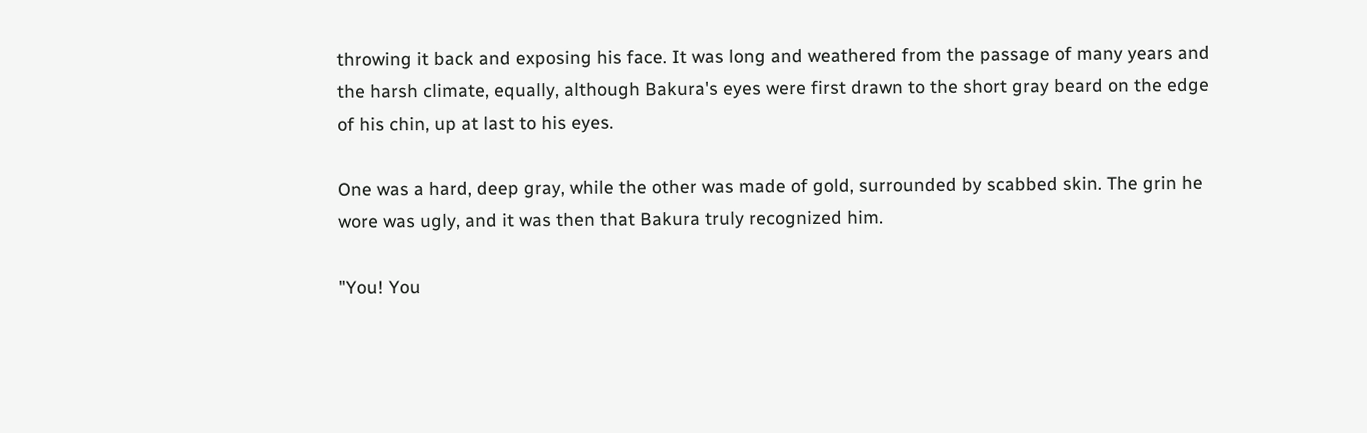throwing it back and exposing his face. It was long and weathered from the passage of many years and the harsh climate, equally, although Bakura's eyes were first drawn to the short gray beard on the edge of his chin, up at last to his eyes.

One was a hard, deep gray, while the other was made of gold, surrounded by scabbed skin. The grin he wore was ugly, and it was then that Bakura truly recognized him.

"You! You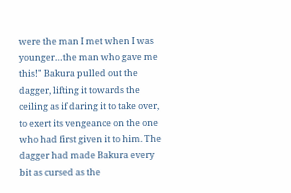were the man I met when I was younger…the man who gave me this!" Bakura pulled out the dagger, lifting it towards the ceiling as if daring it to take over, to exert its vengeance on the one who had first given it to him. The dagger had made Bakura every bit as cursed as the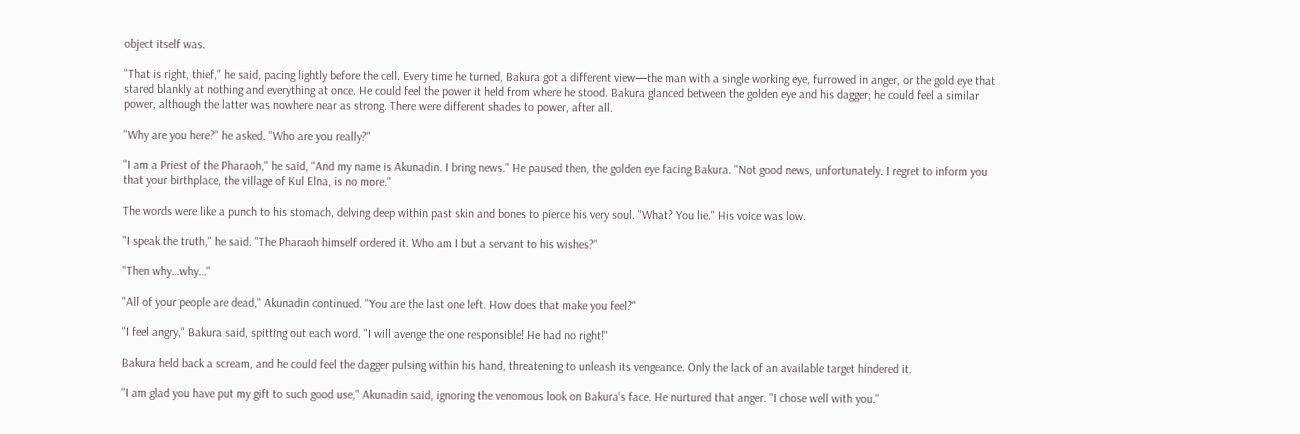object itself was.

"That is right, thief," he said, pacing lightly before the cell. Every time he turned, Bakura got a different view—the man with a single working eye, furrowed in anger, or the gold eye that stared blankly at nothing and everything at once. He could feel the power it held from where he stood. Bakura glanced between the golden eye and his dagger; he could feel a similar power, although the latter was nowhere near as strong. There were different shades to power, after all.

"Why are you here?" he asked. "Who are you really?"

"I am a Priest of the Pharaoh," he said, "And my name is Akunadin. I bring news." He paused then, the golden eye facing Bakura. "Not good news, unfortunately. I regret to inform you that your birthplace, the village of Kul Elna, is no more."

The words were like a punch to his stomach, delving deep within past skin and bones to pierce his very soul. "What? You lie." His voice was low.

"I speak the truth," he said. "The Pharaoh himself ordered it. Who am I but a servant to his wishes?"

"Then why…why…"

"All of your people are dead," Akunadin continued. "You are the last one left. How does that make you feel?"

"I feel angry," Bakura said, spitting out each word. "I will avenge the one responsible! He had no right!"

Bakura held back a scream, and he could feel the dagger pulsing within his hand, threatening to unleash its vengeance. Only the lack of an available target hindered it.

"I am glad you have put my gift to such good use," Akunadin said, ignoring the venomous look on Bakura's face. He nurtured that anger. "I chose well with you."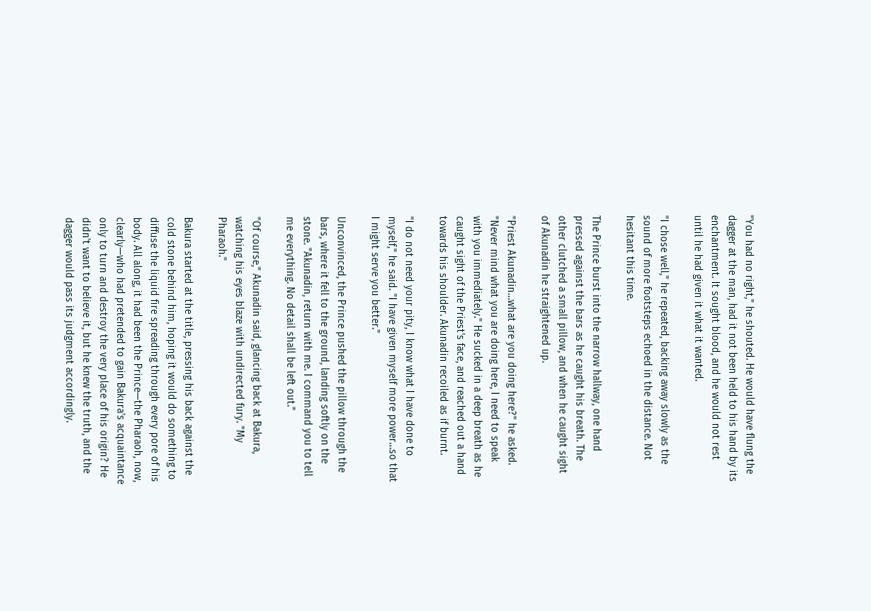"You had no right," he shouted. He would have flung the dagger at the man, had it not been held to his hand by its enchantment. It sought blood, and he would not rest until he had given it what it wanted.

"I chose well," he repeated, backing away slowly as the sound of more footsteps echoed in the distance. Not hesitant this time.

The Prince burst into the narrow hallway, one hand pressed against the bars as he caught his breath. The other clutched a small pillow, and when he caught sight of Akunadin he straightened up.

"Priest Akunadin…what are you doing here?" he asked. "Never mind what you are doing here, I need to speak with you immediately." He sucked in a deep breath as he caught sight of the Priest's face, and reached out a hand towards his shoulder. Akunadin recoiled as if burnt.

"I do not need your pity, I know what I have done to myself," he said. "I have given myself more power…so that I might serve you better."

Unconvinced, the Prince pushed the pillow through the bars, where it fell to the ground, landing softly on the stone. "Akunadin, return with me. I command you to tell me everything. No detail shall be left out."

"Of course," Akunadin said, glancing back at Bakura, watching his eyes blaze with undirected fury. "My Pharaoh."

Bakura started at the title, pressing his back against the cold stone behind him, hoping it would do something to diffuse the liquid fire spreading through every pore of his body. All along, it had been the Prince—the Pharaoh, now, clearly—who had pretended to gain Bakura's acquaintance only to turn and destroy the very place of his origin? He didn't want to believe it, but he knew the truth, and the dagger would pass its judgment accordingly.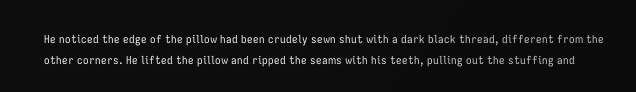He noticed the edge of the pillow had been crudely sewn shut with a dark black thread, different from the other corners. He lifted the pillow and ripped the seams with his teeth, pulling out the stuffing and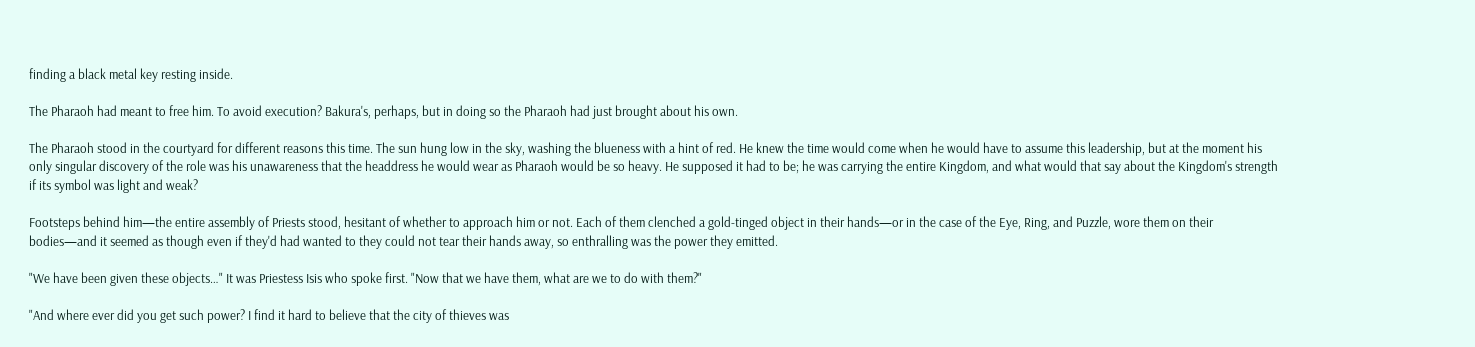finding a black metal key resting inside.

The Pharaoh had meant to free him. To avoid execution? Bakura's, perhaps, but in doing so the Pharaoh had just brought about his own.

The Pharaoh stood in the courtyard for different reasons this time. The sun hung low in the sky, washing the blueness with a hint of red. He knew the time would come when he would have to assume this leadership, but at the moment his only singular discovery of the role was his unawareness that the headdress he would wear as Pharaoh would be so heavy. He supposed it had to be; he was carrying the entire Kingdom, and what would that say about the Kingdom's strength if its symbol was light and weak?

Footsteps behind him—the entire assembly of Priests stood, hesitant of whether to approach him or not. Each of them clenched a gold-tinged object in their hands—or in the case of the Eye, Ring, and Puzzle, wore them on their bodies—and it seemed as though even if they'd had wanted to they could not tear their hands away, so enthralling was the power they emitted.

"We have been given these objects…" It was Priestess Isis who spoke first. "Now that we have them, what are we to do with them?"

"And where ever did you get such power? I find it hard to believe that the city of thieves was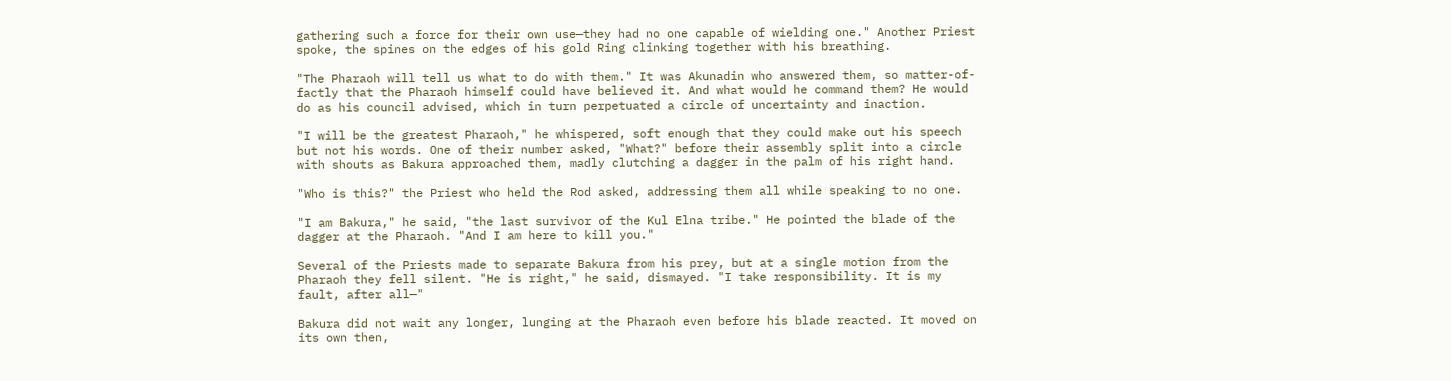gathering such a force for their own use—they had no one capable of wielding one." Another Priest spoke, the spines on the edges of his gold Ring clinking together with his breathing.

"The Pharaoh will tell us what to do with them." It was Akunadin who answered them, so matter-of-factly that the Pharaoh himself could have believed it. And what would he command them? He would do as his council advised, which in turn perpetuated a circle of uncertainty and inaction.

"I will be the greatest Pharaoh," he whispered, soft enough that they could make out his speech but not his words. One of their number asked, "What?" before their assembly split into a circle with shouts as Bakura approached them, madly clutching a dagger in the palm of his right hand.

"Who is this?" the Priest who held the Rod asked, addressing them all while speaking to no one.

"I am Bakura," he said, "the last survivor of the Kul Elna tribe." He pointed the blade of the dagger at the Pharaoh. "And I am here to kill you."

Several of the Priests made to separate Bakura from his prey, but at a single motion from the Pharaoh they fell silent. "He is right," he said, dismayed. "I take responsibility. It is my fault, after all—"

Bakura did not wait any longer, lunging at the Pharaoh even before his blade reacted. It moved on its own then,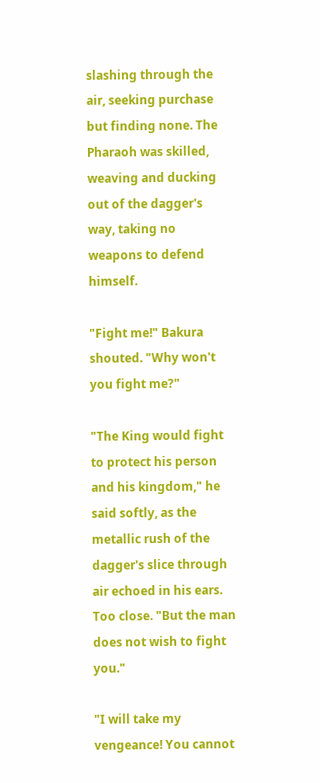slashing through the air, seeking purchase but finding none. The Pharaoh was skilled, weaving and ducking out of the dagger's way, taking no weapons to defend himself.

"Fight me!" Bakura shouted. "Why won't you fight me?"

"The King would fight to protect his person and his kingdom," he said softly, as the metallic rush of the dagger's slice through air echoed in his ears. Too close. "But the man does not wish to fight you."

"I will take my vengeance! You cannot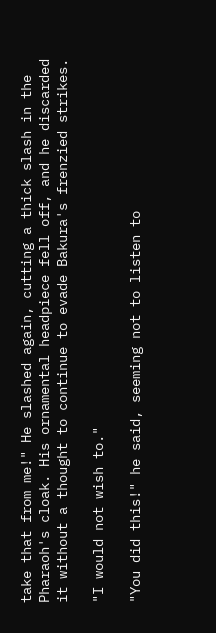take that from me!" He slashed again, cutting a thick slash in the Pharaoh's cloak. His ornamental headpiece fell off, and he discarded it without a thought to continue to evade Bakura's frenzied strikes.

"I would not wish to."

"You did this!" he said, seeming not to listen to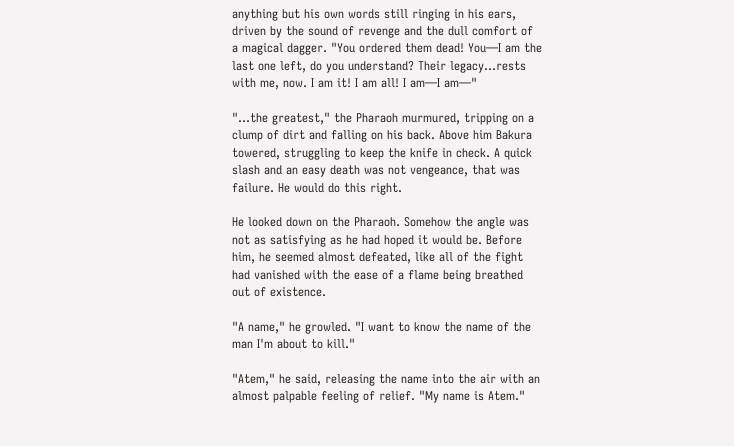anything but his own words still ringing in his ears, driven by the sound of revenge and the dull comfort of a magical dagger. "You ordered them dead! You—I am the last one left, do you understand? Their legacy…rests with me, now. I am it! I am all! I am—I am—"

"…the greatest," the Pharaoh murmured, tripping on a clump of dirt and falling on his back. Above him Bakura towered, struggling to keep the knife in check. A quick slash and an easy death was not vengeance, that was failure. He would do this right.

He looked down on the Pharaoh. Somehow the angle was not as satisfying as he had hoped it would be. Before him, he seemed almost defeated, like all of the fight had vanished with the ease of a flame being breathed out of existence.

"A name," he growled. "I want to know the name of the man I'm about to kill."

"Atem," he said, releasing the name into the air with an almost palpable feeling of relief. "My name is Atem."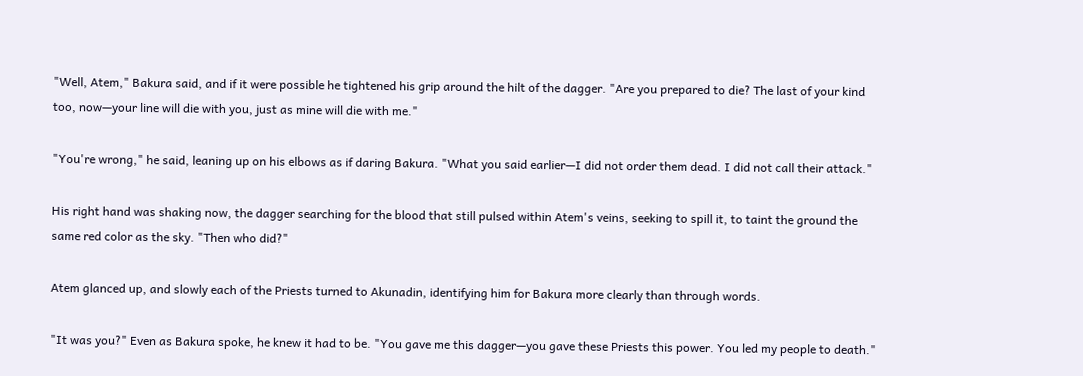"Well, Atem," Bakura said, and if it were possible he tightened his grip around the hilt of the dagger. "Are you prepared to die? The last of your kind too, now—your line will die with you, just as mine will die with me."

"You're wrong," he said, leaning up on his elbows as if daring Bakura. "What you said earlier—I did not order them dead. I did not call their attack."

His right hand was shaking now, the dagger searching for the blood that still pulsed within Atem's veins, seeking to spill it, to taint the ground the same red color as the sky. "Then who did?"

Atem glanced up, and slowly each of the Priests turned to Akunadin, identifying him for Bakura more clearly than through words.

"It was you?" Even as Bakura spoke, he knew it had to be. "You gave me this dagger—you gave these Priests this power. You led my people to death."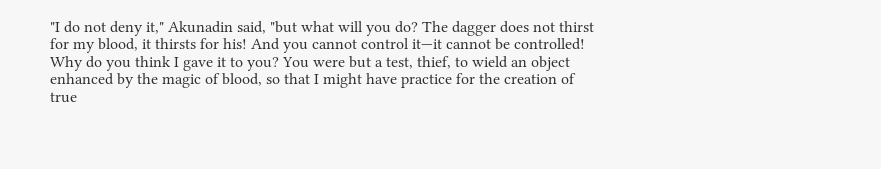"I do not deny it," Akunadin said, "but what will you do? The dagger does not thirst for my blood, it thirsts for his! And you cannot control it—it cannot be controlled! Why do you think I gave it to you? You were but a test, thief, to wield an object enhanced by the magic of blood, so that I might have practice for the creation of true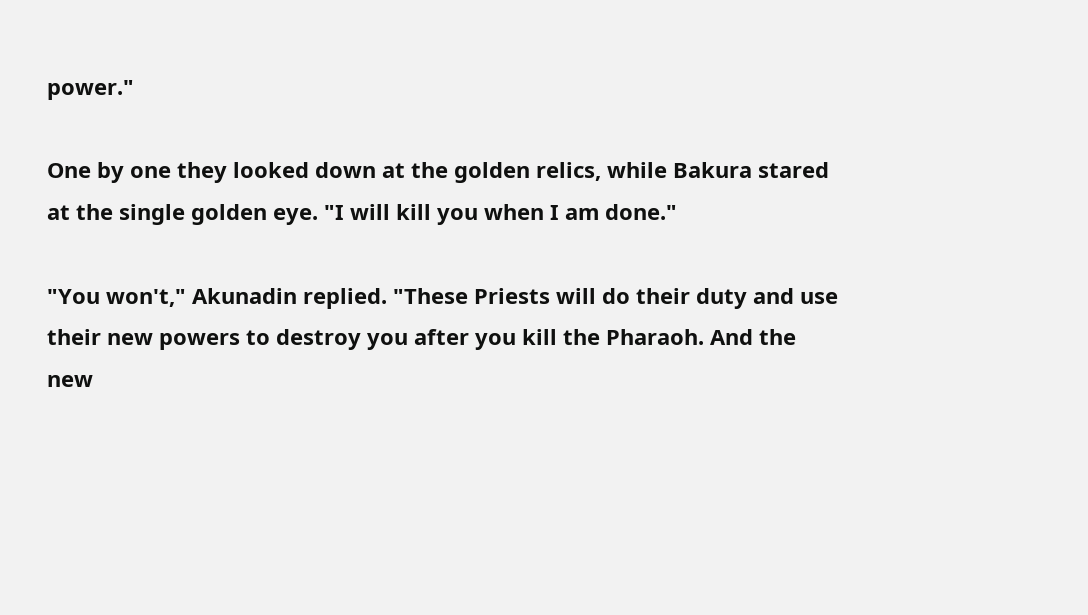power."

One by one they looked down at the golden relics, while Bakura stared at the single golden eye. "I will kill you when I am done."

"You won't," Akunadin replied. "These Priests will do their duty and use their new powers to destroy you after you kill the Pharaoh. And the new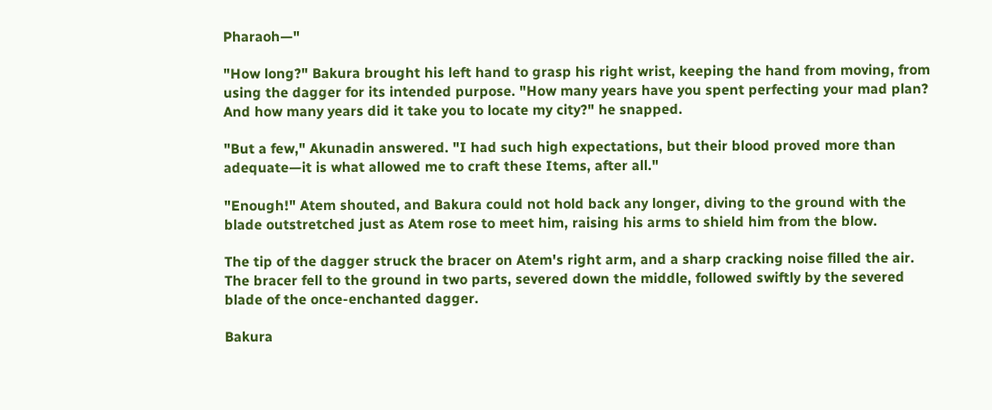Pharaoh—"

"How long?" Bakura brought his left hand to grasp his right wrist, keeping the hand from moving, from using the dagger for its intended purpose. "How many years have you spent perfecting your mad plan? And how many years did it take you to locate my city?" he snapped.

"But a few," Akunadin answered. "I had such high expectations, but their blood proved more than adequate—it is what allowed me to craft these Items, after all."

"Enough!" Atem shouted, and Bakura could not hold back any longer, diving to the ground with the blade outstretched just as Atem rose to meet him, raising his arms to shield him from the blow.

The tip of the dagger struck the bracer on Atem's right arm, and a sharp cracking noise filled the air. The bracer fell to the ground in two parts, severed down the middle, followed swiftly by the severed blade of the once-enchanted dagger.

Bakura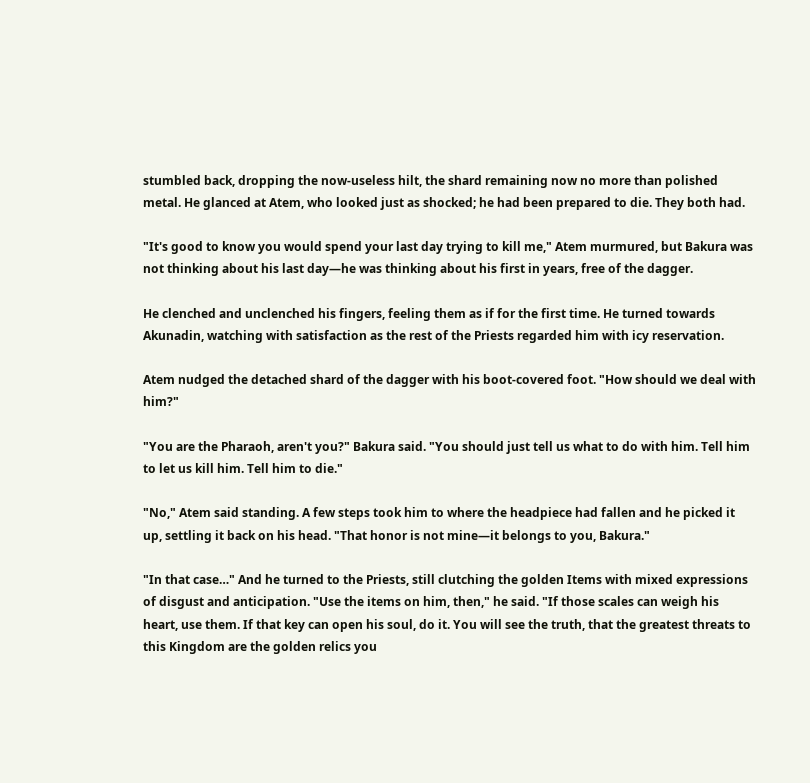stumbled back, dropping the now-useless hilt, the shard remaining now no more than polished metal. He glanced at Atem, who looked just as shocked; he had been prepared to die. They both had.

"It's good to know you would spend your last day trying to kill me," Atem murmured, but Bakura was not thinking about his last day—he was thinking about his first in years, free of the dagger.

He clenched and unclenched his fingers, feeling them as if for the first time. He turned towards Akunadin, watching with satisfaction as the rest of the Priests regarded him with icy reservation.

Atem nudged the detached shard of the dagger with his boot-covered foot. "How should we deal with him?"

"You are the Pharaoh, aren't you?" Bakura said. "You should just tell us what to do with him. Tell him to let us kill him. Tell him to die."

"No," Atem said standing. A few steps took him to where the headpiece had fallen and he picked it up, settling it back on his head. "That honor is not mine—it belongs to you, Bakura."

"In that case…" And he turned to the Priests, still clutching the golden Items with mixed expressions of disgust and anticipation. "Use the items on him, then," he said. "If those scales can weigh his heart, use them. If that key can open his soul, do it. You will see the truth, that the greatest threats to this Kingdom are the golden relics you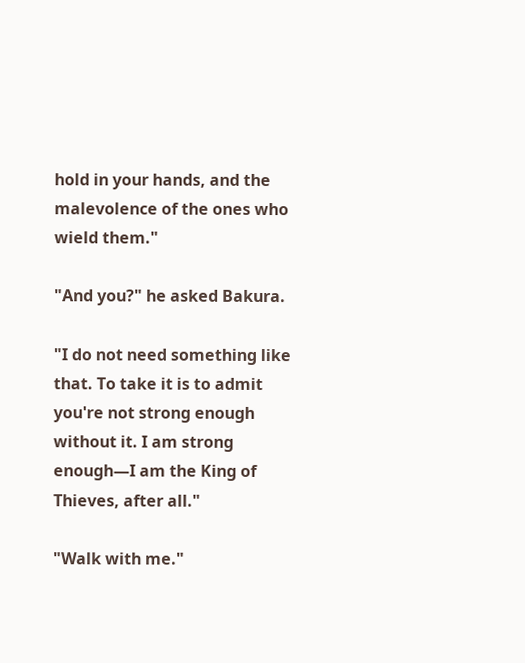hold in your hands, and the malevolence of the ones who wield them."

"And you?" he asked Bakura.

"I do not need something like that. To take it is to admit you're not strong enough without it. I am strong enough—I am the King of Thieves, after all."

"Walk with me."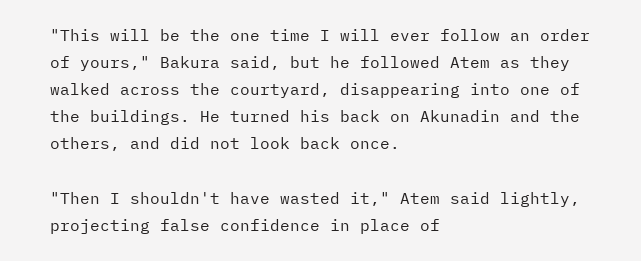"This will be the one time I will ever follow an order of yours," Bakura said, but he followed Atem as they walked across the courtyard, disappearing into one of the buildings. He turned his back on Akunadin and the others, and did not look back once.

"Then I shouldn't have wasted it," Atem said lightly, projecting false confidence in place of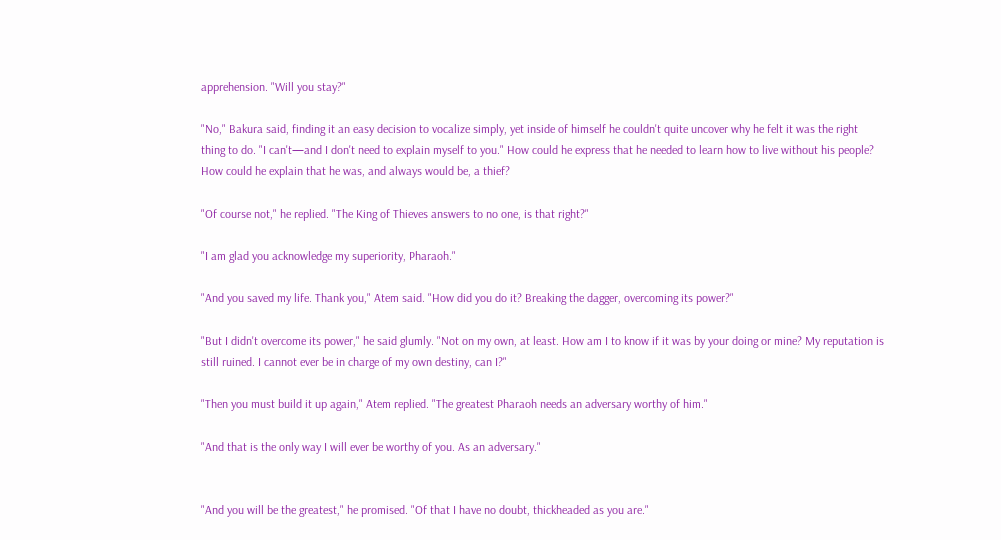apprehension. "Will you stay?"

"No," Bakura said, finding it an easy decision to vocalize simply, yet inside of himself he couldn't quite uncover why he felt it was the right thing to do. "I can't—and I don't need to explain myself to you." How could he express that he needed to learn how to live without his people? How could he explain that he was, and always would be, a thief?

"Of course not," he replied. "The King of Thieves answers to no one, is that right?"

"I am glad you acknowledge my superiority, Pharaoh."

"And you saved my life. Thank you," Atem said. "How did you do it? Breaking the dagger, overcoming its power?"

"But I didn't overcome its power," he said glumly. "Not on my own, at least. How am I to know if it was by your doing or mine? My reputation is still ruined. I cannot ever be in charge of my own destiny, can I?"

"Then you must build it up again," Atem replied. "The greatest Pharaoh needs an adversary worthy of him."

"And that is the only way I will ever be worthy of you. As an adversary."


"And you will be the greatest," he promised. "Of that I have no doubt, thickheaded as you are."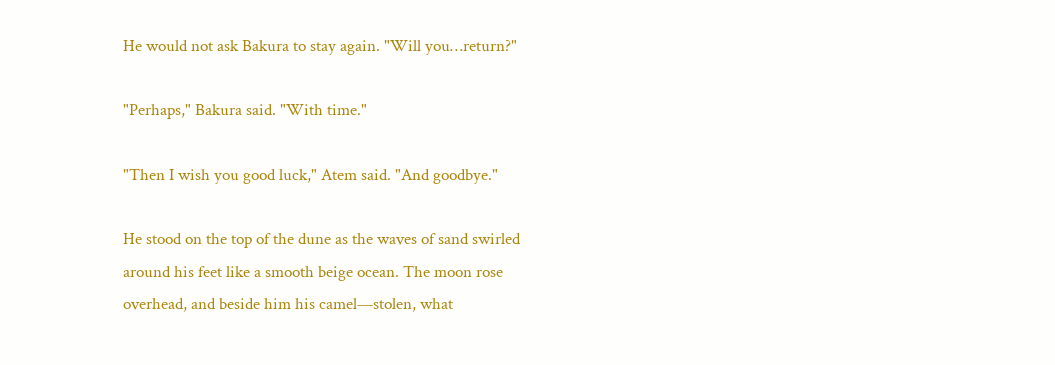He would not ask Bakura to stay again. "Will you…return?"

"Perhaps," Bakura said. "With time."

"Then I wish you good luck," Atem said. "And goodbye."

He stood on the top of the dune as the waves of sand swirled around his feet like a smooth beige ocean. The moon rose overhead, and beside him his camel—stolen, what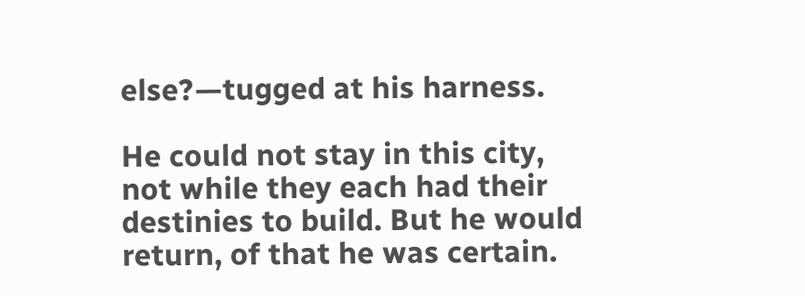else?—tugged at his harness.

He could not stay in this city, not while they each had their destinies to build. But he would return, of that he was certain.